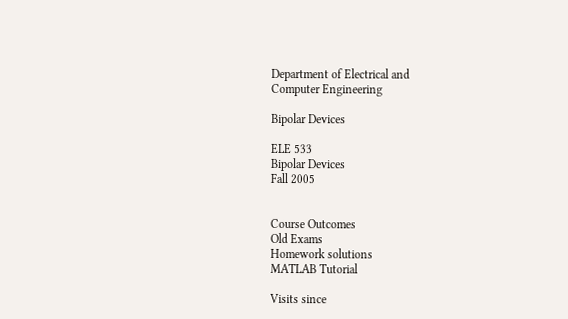Department of Electrical and
Computer Engineering

Bipolar Devices

ELE 533
Bipolar Devices
Fall 2005


Course Outcomes
Old Exams
Homework solutions
MATLAB Tutorial

Visits since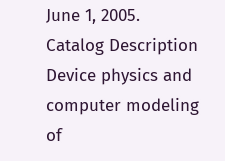June 1, 2005.
Catalog Description
Device physics and computer modeling of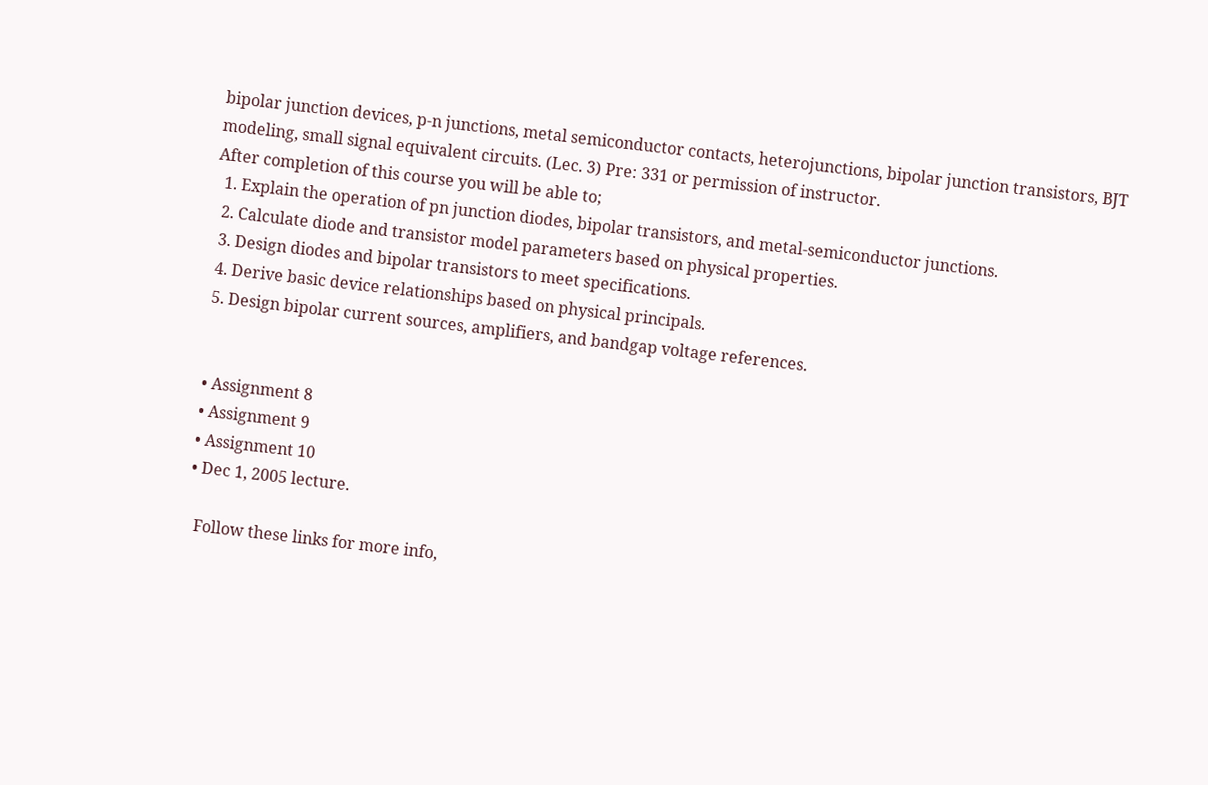bipolar junction devices, p-n junctions, metal semiconductor contacts, heterojunctions, bipolar junction transistors, BJT modeling, small signal equivalent circuits. (Lec. 3) Pre: 331 or permission of instructor.
After completion of this course you will be able to;
  1. Explain the operation of pn junction diodes, bipolar transistors, and metal-semiconductor junctions.
  2. Calculate diode and transistor model parameters based on physical properties.
  3. Design diodes and bipolar transistors to meet specifications.
  4. Derive basic device relationships based on physical principals.
  5. Design bipolar current sources, amplifiers, and bandgap voltage references.


  • Assignment 8
  • Assignment 9
  • Assignment 10
  • Dec 1, 2005 lecture.

    Follow these links for more info,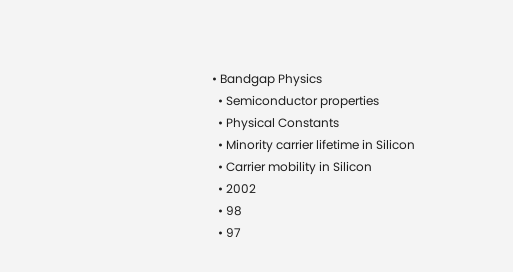• Bandgap Physics
  • Semiconductor properties
  • Physical Constants
  • Minority carrier lifetime in Silicon
  • Carrier mobility in Silicon
  • 2002
  • 98
  • 97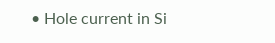• Hole current in Si